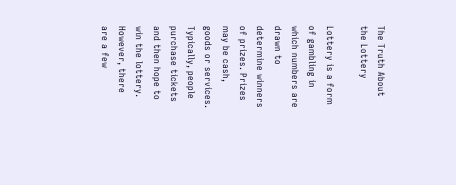The Truth About the Lottery

Lottery is a form of gambling in which numbers are drawn to determine winners of prizes. Prizes may be cash, goods or services. Typically, people purchase tickets and then hope to win the lottery. However, there are a few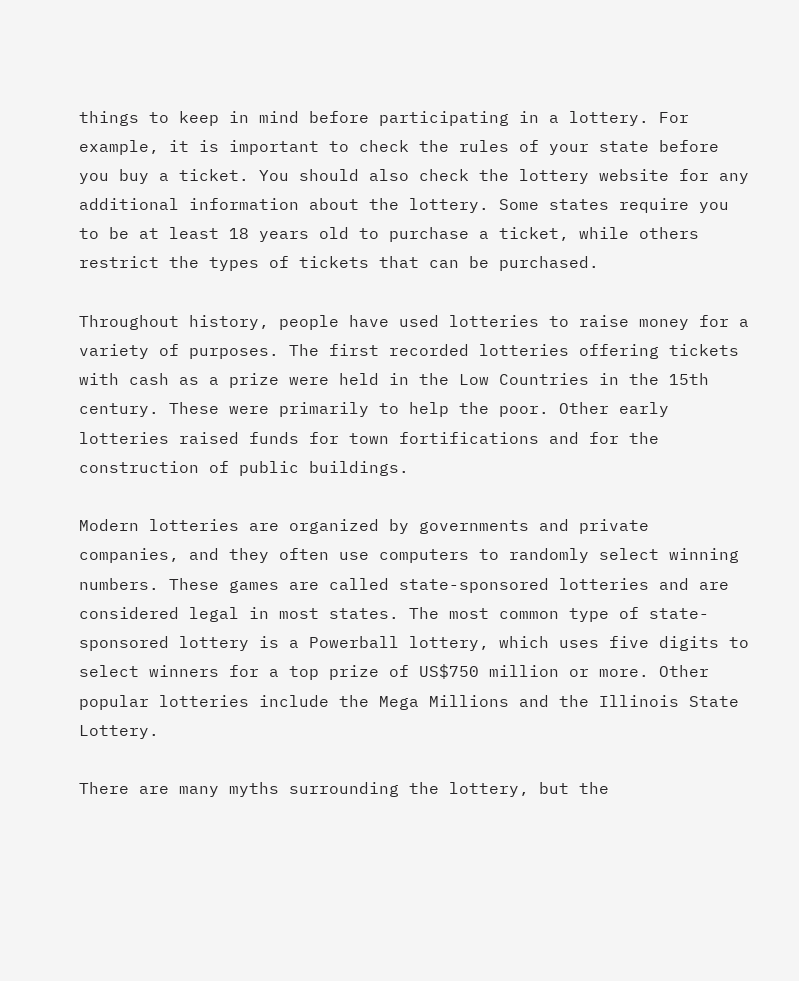things to keep in mind before participating in a lottery. For example, it is important to check the rules of your state before you buy a ticket. You should also check the lottery website for any additional information about the lottery. Some states require you to be at least 18 years old to purchase a ticket, while others restrict the types of tickets that can be purchased.

Throughout history, people have used lotteries to raise money for a variety of purposes. The first recorded lotteries offering tickets with cash as a prize were held in the Low Countries in the 15th century. These were primarily to help the poor. Other early lotteries raised funds for town fortifications and for the construction of public buildings.

Modern lotteries are organized by governments and private companies, and they often use computers to randomly select winning numbers. These games are called state-sponsored lotteries and are considered legal in most states. The most common type of state-sponsored lottery is a Powerball lottery, which uses five digits to select winners for a top prize of US$750 million or more. Other popular lotteries include the Mega Millions and the Illinois State Lottery.

There are many myths surrounding the lottery, but the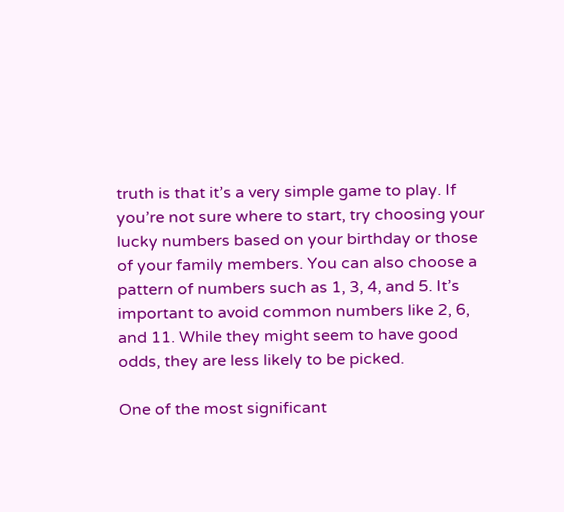truth is that it’s a very simple game to play. If you’re not sure where to start, try choosing your lucky numbers based on your birthday or those of your family members. You can also choose a pattern of numbers such as 1, 3, 4, and 5. It’s important to avoid common numbers like 2, 6, and 11. While they might seem to have good odds, they are less likely to be picked.

One of the most significant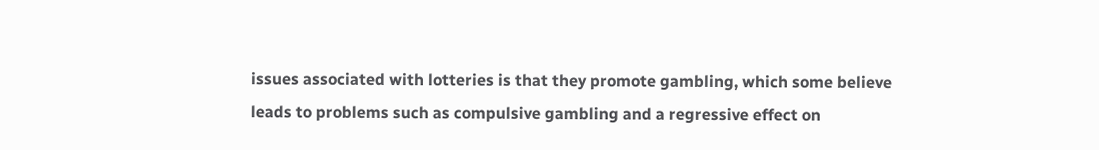issues associated with lotteries is that they promote gambling, which some believe leads to problems such as compulsive gambling and a regressive effect on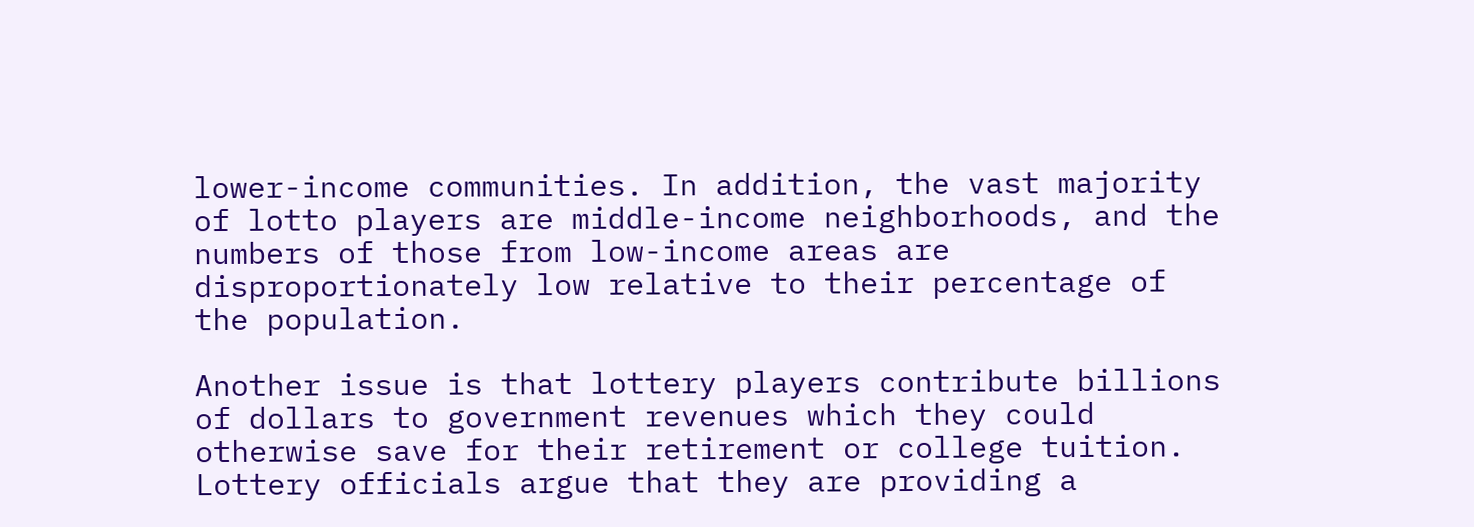lower-income communities. In addition, the vast majority of lotto players are middle-income neighborhoods, and the numbers of those from low-income areas are disproportionately low relative to their percentage of the population.

Another issue is that lottery players contribute billions of dollars to government revenues which they could otherwise save for their retirement or college tuition. Lottery officials argue that they are providing a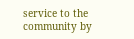service to the community by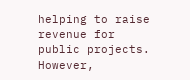helping to raise revenue for public projects. However,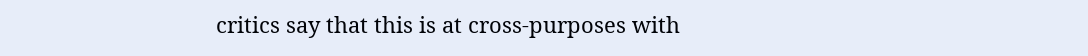critics say that this is at cross-purposes with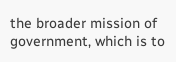the broader mission of government, which is to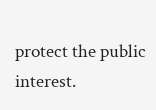protect the public interest.